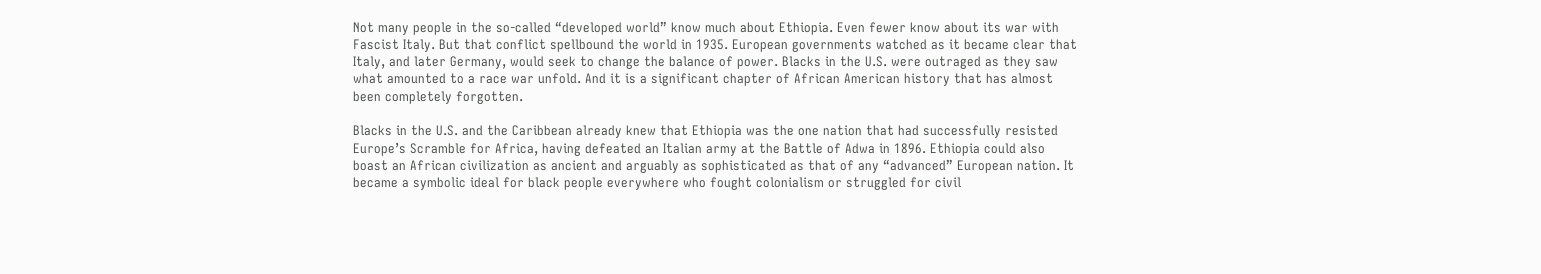Not many people in the so-called “developed world” know much about Ethiopia. Even fewer know about its war with Fascist Italy. But that conflict spellbound the world in 1935. European governments watched as it became clear that Italy, and later Germany, would seek to change the balance of power. Blacks in the U.S. were outraged as they saw what amounted to a race war unfold. And it is a significant chapter of African American history that has almost been completely forgotten.

Blacks in the U.S. and the Caribbean already knew that Ethiopia was the one nation that had successfully resisted Europe’s Scramble for Africa, having defeated an Italian army at the Battle of Adwa in 1896. Ethiopia could also boast an African civilization as ancient and arguably as sophisticated as that of any “advanced” European nation. It became a symbolic ideal for black people everywhere who fought colonialism or struggled for civil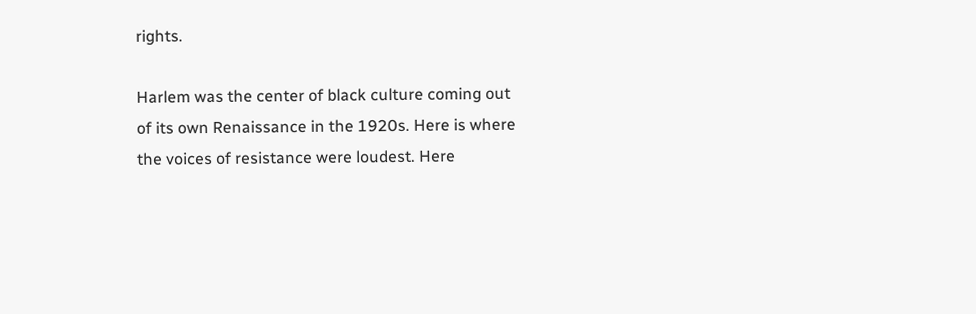rights.

Harlem was the center of black culture coming out of its own Renaissance in the 1920s. Here is where the voices of resistance were loudest. Here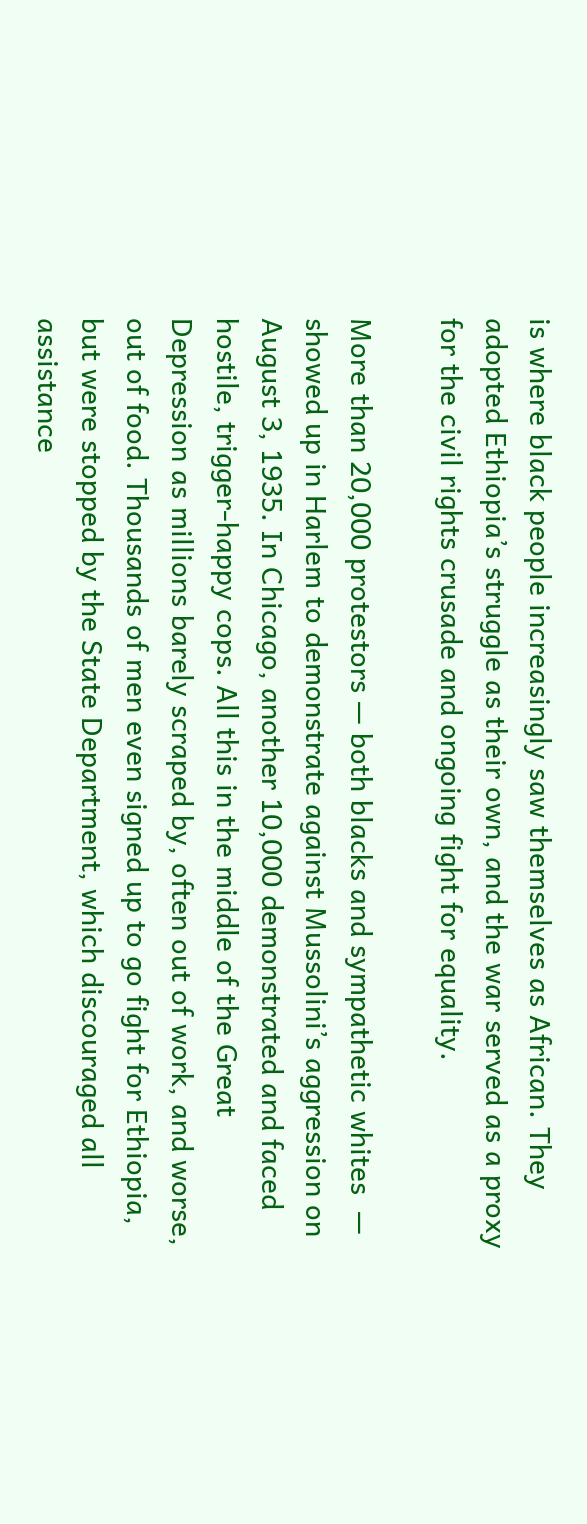is where black people increasingly saw themselves as African. They adopted Ethiopia’s struggle as their own, and the war served as a proxy for the civil rights crusade and ongoing fight for equality.

More than 20,000 protestors — both blacks and sympathetic whites  — showed up in Harlem to demonstrate against Mussolini’s aggression on August 3, 1935. In Chicago, another 10,000 demonstrated and faced hostile, trigger-happy cops. All this in the middle of the Great Depression as millions barely scraped by, often out of work, and worse, out of food. Thousands of men even signed up to go fight for Ethiopia, but were stopped by the State Department, which discouraged all assistance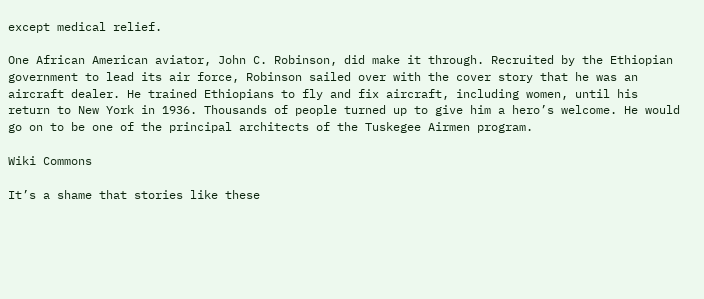except medical relief.

One African American aviator, John C. Robinson, did make it through. Recruited by the Ethiopian government to lead its air force, Robinson sailed over with the cover story that he was an aircraft dealer. He trained Ethiopians to fly and fix aircraft, including women, until his return to New York in 1936. Thousands of people turned up to give him a hero’s welcome. He would go on to be one of the principal architects of the Tuskegee Airmen program.

Wiki Commons

It’s a shame that stories like these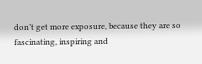don’t get more exposure, because they are so fascinating, inspiring and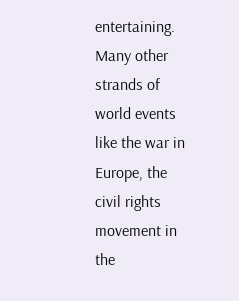entertaining. Many other strands of world events like the war in Europe, the civil rights movement in the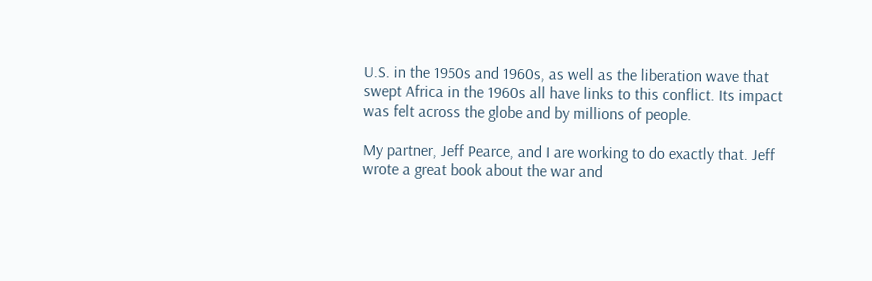U.S. in the 1950s and 1960s, as well as the liberation wave that swept Africa in the 1960s all have links to this conflict. Its impact was felt across the globe and by millions of people.

My partner, Jeff Pearce, and I are working to do exactly that. Jeff wrote a great book about the war and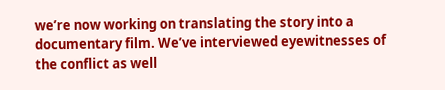we’re now working on translating the story into a documentary film. We’ve interviewed eyewitnesses of the conflict as well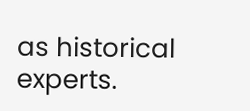as historical experts.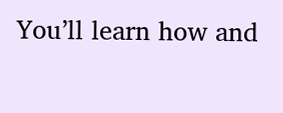You’ll learn how and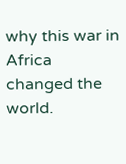why this war in Africa changed the world.